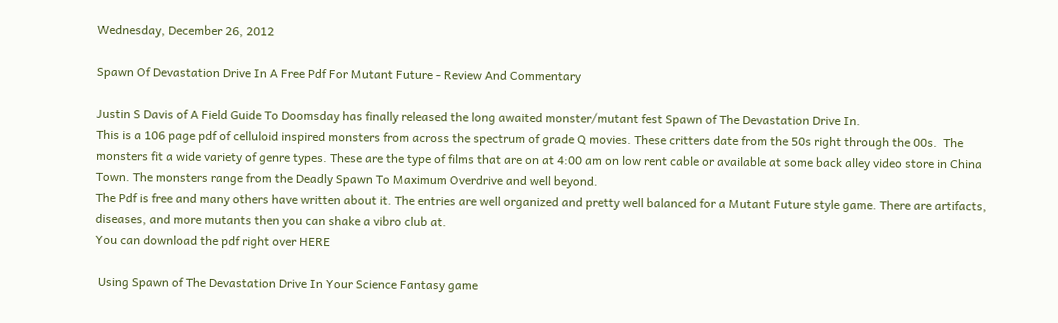Wednesday, December 26, 2012

Spawn Of Devastation Drive In A Free Pdf For Mutant Future - Review And Commentary

Justin S Davis of A Field Guide To Doomsday has finally released the long awaited monster/mutant fest Spawn of The Devastation Drive In.
This is a 106 page pdf of celluloid inspired monsters from across the spectrum of grade Q movies. These critters date from the 50s right through the 00s.  The monsters fit a wide variety of genre types. These are the type of films that are on at 4:00 am on low rent cable or available at some back alley video store in China Town. The monsters range from the Deadly Spawn To Maximum Overdrive and well beyond.
The Pdf is free and many others have written about it. The entries are well organized and pretty well balanced for a Mutant Future style game. There are artifacts, diseases, and more mutants then you can shake a vibro club at.
You can download the pdf right over HERE

 Using Spawn of The Devastation Drive In Your Science Fantasy game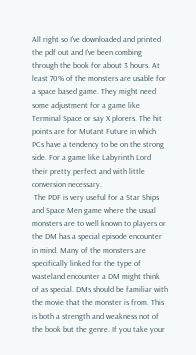All right so I've downloaded and printed the pdf out and I've been combing through the book for about 3 hours. At least 70% of the monsters are usable for a space based game. They might need some adjustment for a game like Terminal Space or say X plorers. The hit points are for Mutant Future in which PCs have a tendency to be on the strong side. For a game like Labyrinth Lord their pretty perfect and with little conversion necessary.
 The PDF is very useful for a Star Ships and Space Men game where the usual monsters are to well known to players or the DM has a special episode encounter in mind. Many of the monsters are specifically linked for the type of wasteland encounter a DM might think of as special. DMs should be familiar with the movie that the monster is from. This is both a strength and weakness not of the book but the genre. If you take your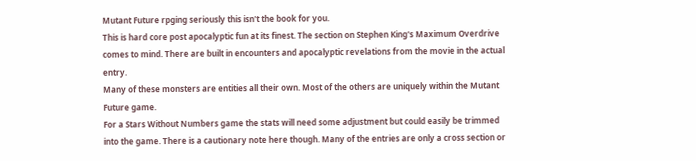Mutant Future rpging seriously this isn't the book for you.
This is hard core post apocalyptic fun at its finest. The section on Stephen King's Maximum Overdrive comes to mind. There are built in encounters and apocalyptic revelations from the movie in the actual entry.
Many of these monsters are entities all their own. Most of the others are uniquely within the Mutant Future game.
For a Stars Without Numbers game the stats will need some adjustment but could easily be trimmed into the game. There is a cautionary note here though. Many of the entries are only a cross section or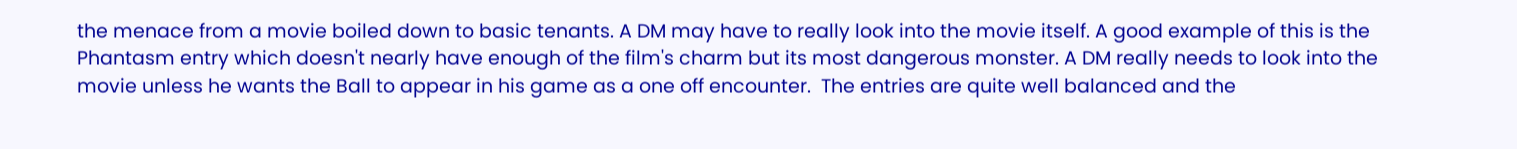the menace from a movie boiled down to basic tenants. A DM may have to really look into the movie itself. A good example of this is the Phantasm entry which doesn't nearly have enough of the film's charm but its most dangerous monster. A DM really needs to look into the movie unless he wants the Ball to appear in his game as a one off encounter.  The entries are quite well balanced and the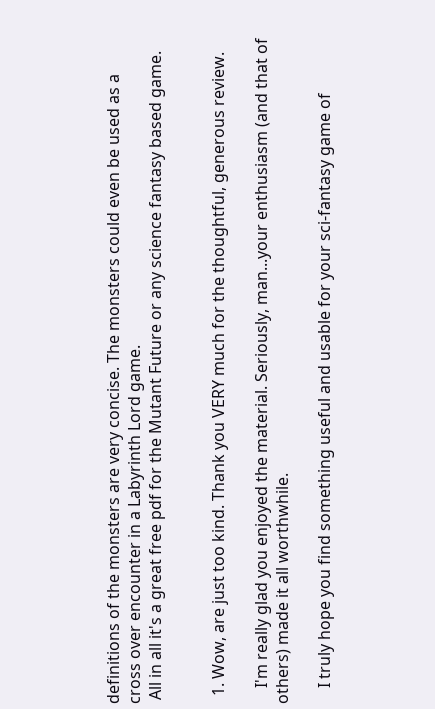definitions of the monsters are very concise. The monsters could even be used as a cross over encounter in a Labyrinth Lord game.
 All in all it's a great free pdf for the Mutant Future or any science fantasy based game.


  1. Wow, are just too kind. Thank you VERY much for the thoughtful, generous review.

    I'm really glad you enjoyed the material. Seriously, man...your enthusiasm (and that of others) made it all worthwhile.

    I truly hope you find something useful and usable for your sci-fantasy game of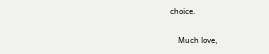choice.

    Much love,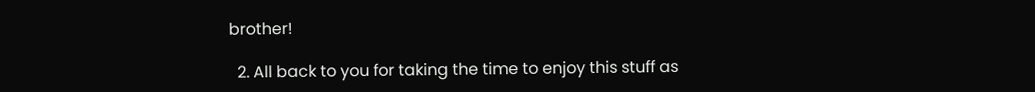brother!

  2. All back to you for taking the time to enjoy this stuff as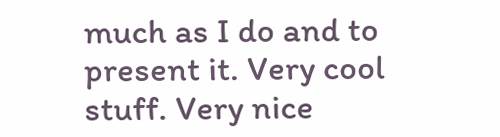much as I do and to present it. Very cool stuff. Very nice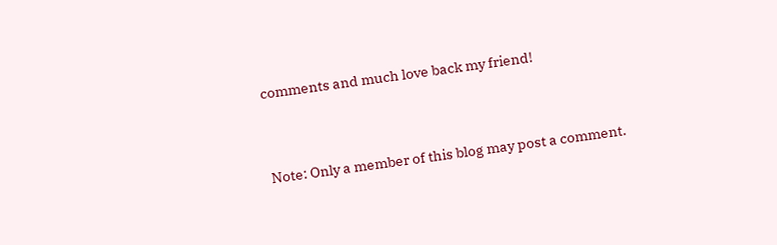comments and much love back my friend!


Note: Only a member of this blog may post a comment.